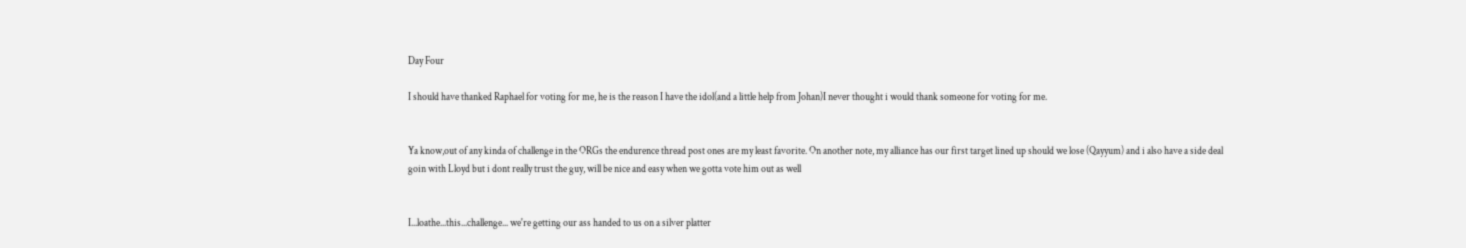Day Four

I should have thanked Raphael for voting for me, he is the reason I have the idol(and a little help from Johan)I never thought i would thank someone for voting for me.


Ya know,out of any kinda of challenge in the ORGs the endurence thread post ones are my least favorite. On another note, my alliance has our first target lined up should we lose (Qayyum) and i also have a side deal goin with Lloyd but i dont really trust the guy, will be nice and easy when we gotta vote him out as well


I...loathe...this...challenge... we're getting our ass handed to us on a silver platter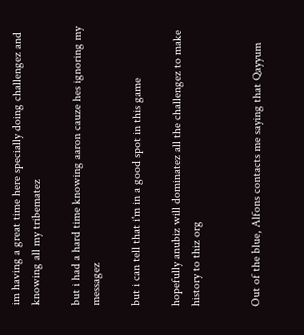im having a great time here specially doing challengez and knowing all my tribematez

but i had a hard time knowing aaron cauze hes ignoring my messagez

but i can tell that i'm in a good spot in this game

hopefully anubiz will dominatez all the challengez to make history to thiz org


Out of the blue, Alfons contacts me saying that Qayyum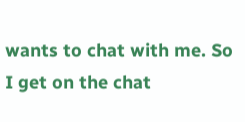wants to chat with me. So I get on the chat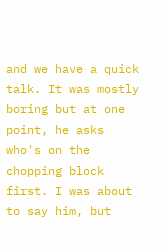and we have a quick talk. It was mostly boring but at one point, he asks who's on the chopping block first. I was about to say him, but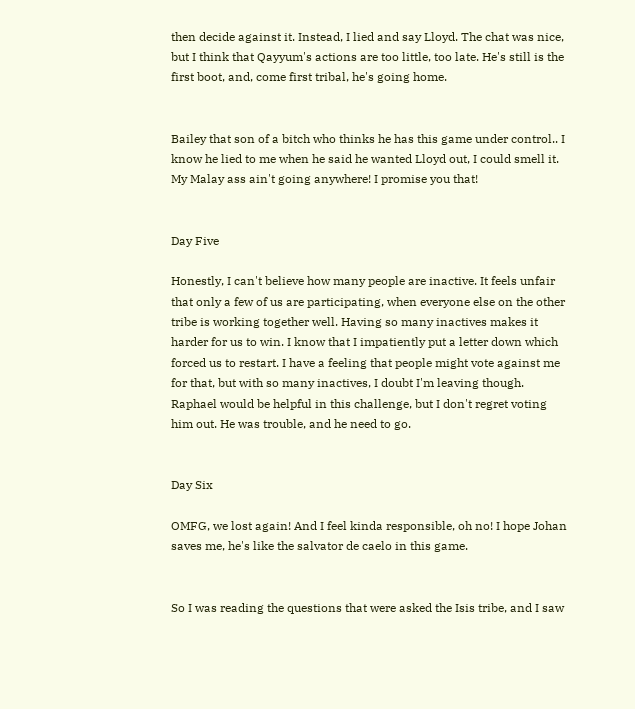then decide against it. Instead, I lied and say Lloyd. The chat was nice, but I think that Qayyum's actions are too little, too late. He's still is the first boot, and, come first tribal, he's going home.


Bailey that son of a bitch who thinks he has this game under control.. I know he lied to me when he said he wanted Lloyd out, I could smell it. My Malay ass ain't going anywhere! I promise you that!


Day Five

Honestly, I can't believe how many people are inactive. It feels unfair that only a few of us are participating, when everyone else on the other tribe is working together well. Having so many inactives makes it harder for us to win. I know that I impatiently put a letter down which forced us to restart. I have a feeling that people might vote against me for that, but with so many inactives, I doubt I'm leaving though. Raphael would be helpful in this challenge, but I don't regret voting him out. He was trouble, and he need to go.


Day Six

OMFG, we lost again! And I feel kinda responsible, oh no! I hope Johan saves me, he's like the salvator de caelo in this game.


So I was reading the questions that were asked the Isis tribe, and I saw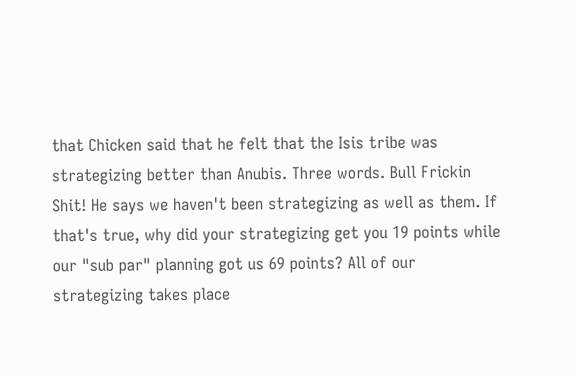that Chicken said that he felt that the Isis tribe was strategizing better than Anubis. Three words. Bull Frickin Shit! He says we haven't been strategizing as well as them. If that's true, why did your strategizing get you 19 points while our "sub par" planning got us 69 points? All of our strategizing takes place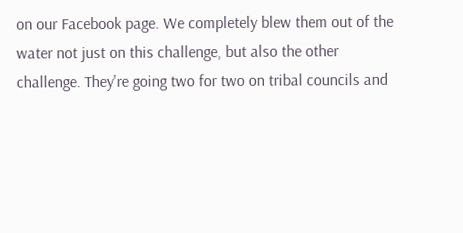on our Facebook page. We completely blew them out of the water not just on this challenge, but also the other challenge. They're going two for two on tribal councils and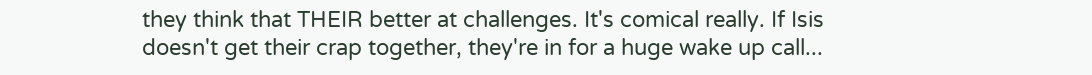they think that THEIR better at challenges. It's comical really. If Isis doesn't get their crap together, they're in for a huge wake up call...